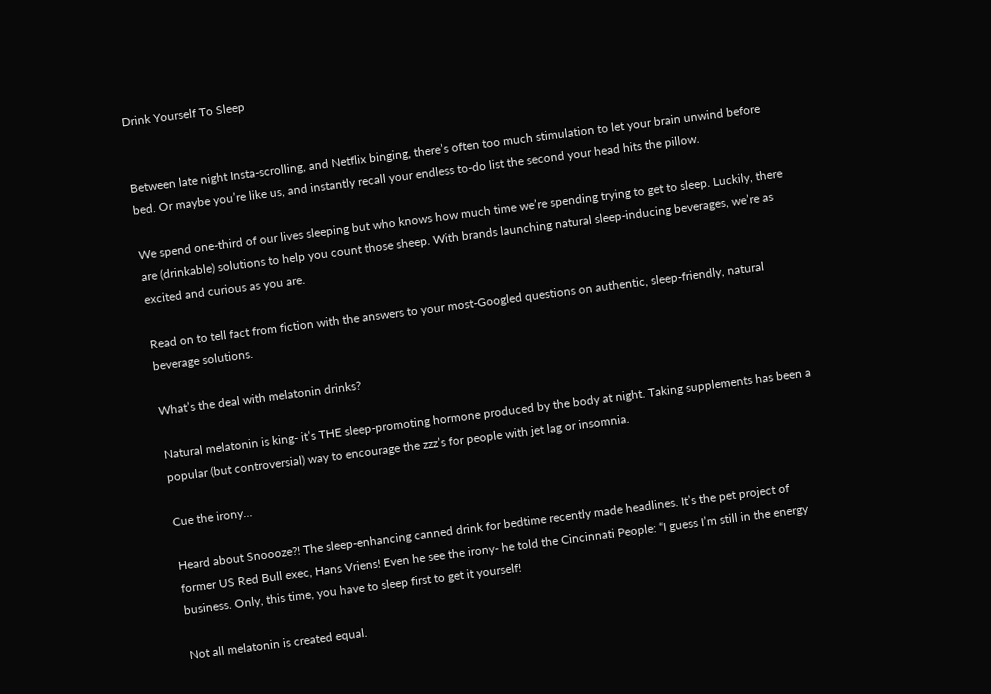Drink Yourself To Sleep


Between late night Insta-scrolling, and Netflix binging, there’s often too much stimulation to let your brain unwind before bed. Or maybe you’re like us, and instantly recall your endless to-do list the second your head hits the pillow.

We spend one-third of our lives sleeping but who knows how much time we’re spending trying to get to sleep. Luckily, there are (drinkable) solutions to help you count those sheep. With brands launching natural sleep-inducing beverages, we’re as excited and curious as you are.

Read on to tell fact from fiction with the answers to your most-Googled questions on authentic, sleep-friendly, natural beverage solutions.

What’s the deal with melatonin drinks?

Natural melatonin is king- it’s THE sleep-promoting hormone produced by the body at night. Taking supplements has been a popular (but controversial) way to encourage the zzz’s for people with jet lag or insomnia.

Cue the irony…

Heard about Snoooze?! The sleep-enhancing canned drink for bedtime recently made headlines. It’s the pet project of former US Red Bull exec, Hans Vriens! Even he see the irony- he told the Cincinnati People: “I guess I’m still in the energy business. Only, this time, you have to sleep first to get it yourself!

Not all melatonin is created equal.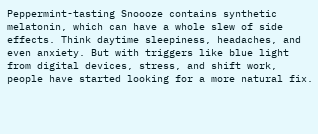Peppermint-tasting Snoooze contains synthetic melatonin, which can have a whole slew of side effects. Think daytime sleepiness, headaches, and even anxiety. But with triggers like blue light from digital devices, stress, and shift work, people have started looking for a more natural fix.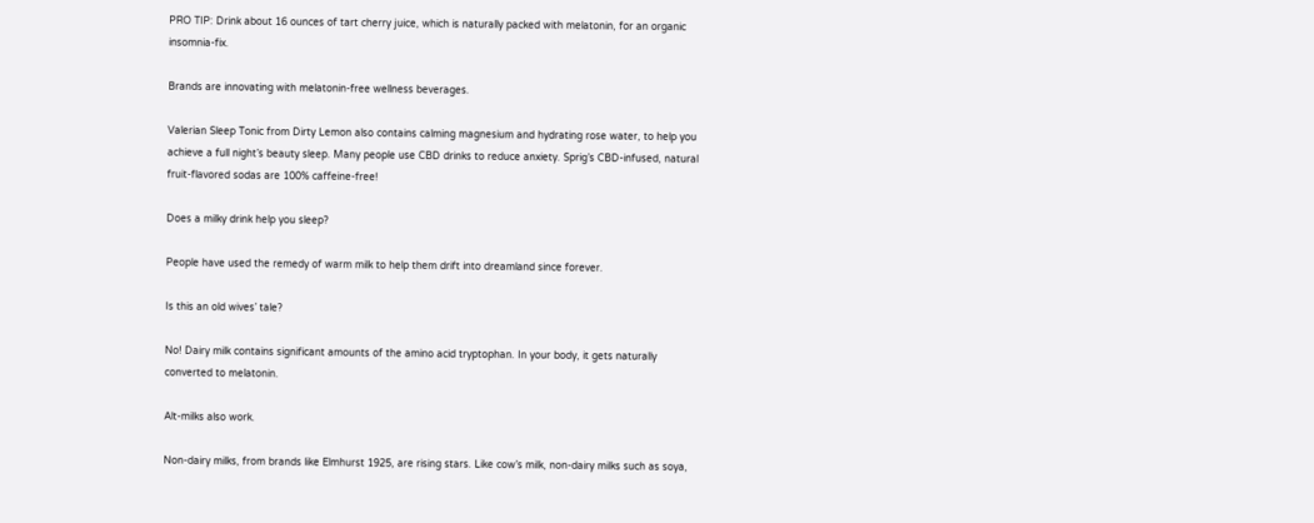PRO TIP: Drink about 16 ounces of tart cherry juice, which is naturally packed with melatonin, for an organic insomnia-fix.

Brands are innovating with melatonin-free wellness beverages.

Valerian Sleep Tonic from Dirty Lemon also contains calming magnesium and hydrating rose water, to help you achieve a full night’s beauty sleep. Many people use CBD drinks to reduce anxiety. Sprig’s CBD-infused, natural fruit-flavored sodas are 100% caffeine-free!

Does a milky drink help you sleep?

People have used the remedy of warm milk to help them drift into dreamland since forever.

Is this an old wives’ tale?

No! Dairy milk contains significant amounts of the amino acid tryptophan. In your body, it gets naturally converted to melatonin.

Alt-milks also work.

Non-dairy milks, from brands like Elmhurst 1925, are rising stars. Like cow’s milk, non-dairy milks such as soya,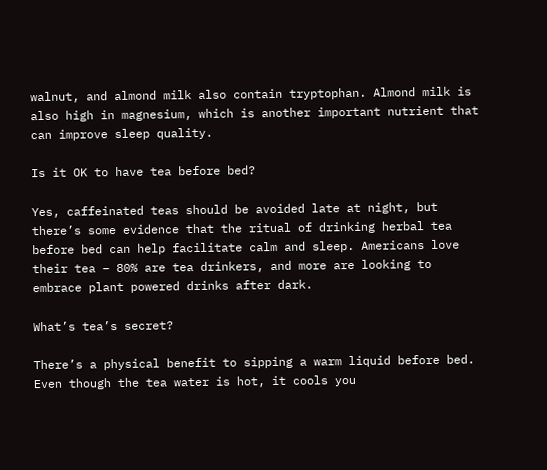walnut, and almond milk also contain tryptophan. Almond milk is also high in magnesium, which is another important nutrient that can improve sleep quality.

Is it OK to have tea before bed?

Yes, caffeinated teas should be avoided late at night, but there’s some evidence that the ritual of drinking herbal tea before bed can help facilitate calm and sleep. Americans love their tea – 80% are tea drinkers, and more are looking to embrace plant powered drinks after dark.

What’s tea’s secret?

There’s a physical benefit to sipping a warm liquid before bed. Even though the tea water is hot, it cools you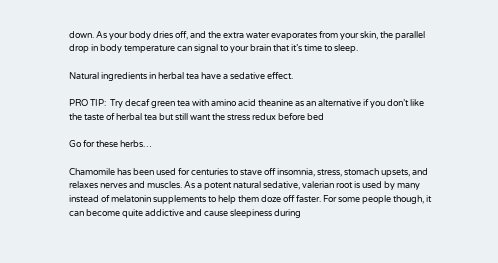down. As your body dries off, and the extra water evaporates from your skin, the parallel drop in body temperature can signal to your brain that it’s time to sleep.

Natural ingredients in herbal tea have a sedative effect.

PRO TIP:  Try decaf green tea with amino acid theanine as an alternative if you don’t like the taste of herbal tea but still want the stress redux before bed

Go for these herbs…

Chamomile has been used for centuries to stave off insomnia, stress, stomach upsets, and relaxes nerves and muscles. As a potent natural sedative, valerian root is used by many instead of melatonin supplements to help them doze off faster. For some people though, it can become quite addictive and cause sleepiness during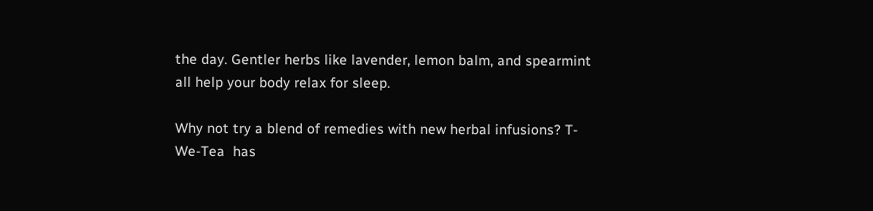the day. Gentler herbs like lavender, lemon balm, and spearmint all help your body relax for sleep.

Why not try a blend of remedies with new herbal infusions? T-We-Tea  has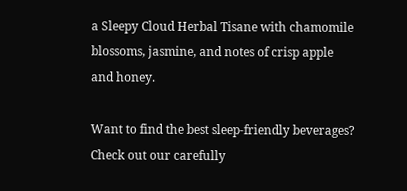a Sleepy Cloud Herbal Tisane with chamomile blossoms, jasmine, and notes of crisp apple and honey.

Want to find the best sleep-friendly beverages? Check out our carefully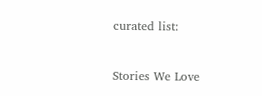curated list:


Stories We Love